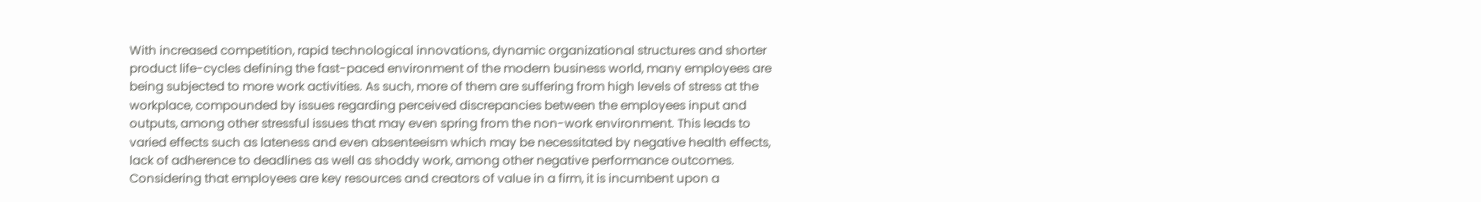With increased competition, rapid technological innovations, dynamic organizational structures and shorter product life-cycles defining the fast-paced environment of the modern business world, many employees are being subjected to more work activities. As such, more of them are suffering from high levels of stress at the workplace, compounded by issues regarding perceived discrepancies between the employees input and outputs, among other stressful issues that may even spring from the non-work environment. This leads to varied effects such as lateness and even absenteeism which may be necessitated by negative health effects, lack of adherence to deadlines as well as shoddy work, among other negative performance outcomes. Considering that employees are key resources and creators of value in a firm, it is incumbent upon a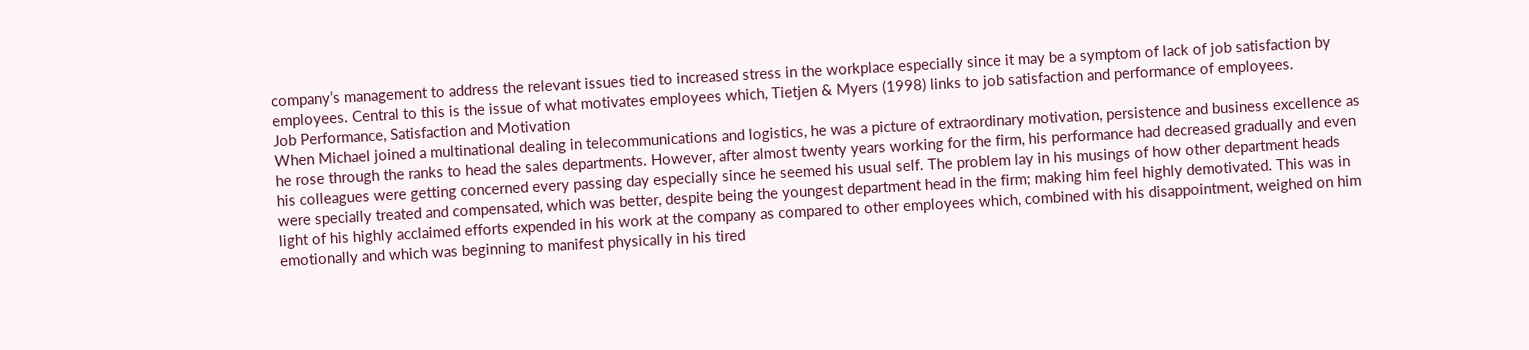company’s management to address the relevant issues tied to increased stress in the workplace especially since it may be a symptom of lack of job satisfaction by employees. Central to this is the issue of what motivates employees which, Tietjen & Myers (1998) links to job satisfaction and performance of employees.
Job Performance, Satisfaction and Motivation
When Michael joined a multinational dealing in telecommunications and logistics, he was a picture of extraordinary motivation, persistence and business excellence as he rose through the ranks to head the sales departments. However, after almost twenty years working for the firm, his performance had decreased gradually and even his colleagues were getting concerned every passing day especially since he seemed his usual self. The problem lay in his musings of how other department heads were specially treated and compensated, which was better, despite being the youngest department head in the firm; making him feel highly demotivated. This was in light of his highly acclaimed efforts expended in his work at the company as compared to other employees which, combined with his disappointment, weighed on him emotionally and which was beginning to manifest physically in his tired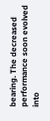bearing. The decreased performance soon evolved into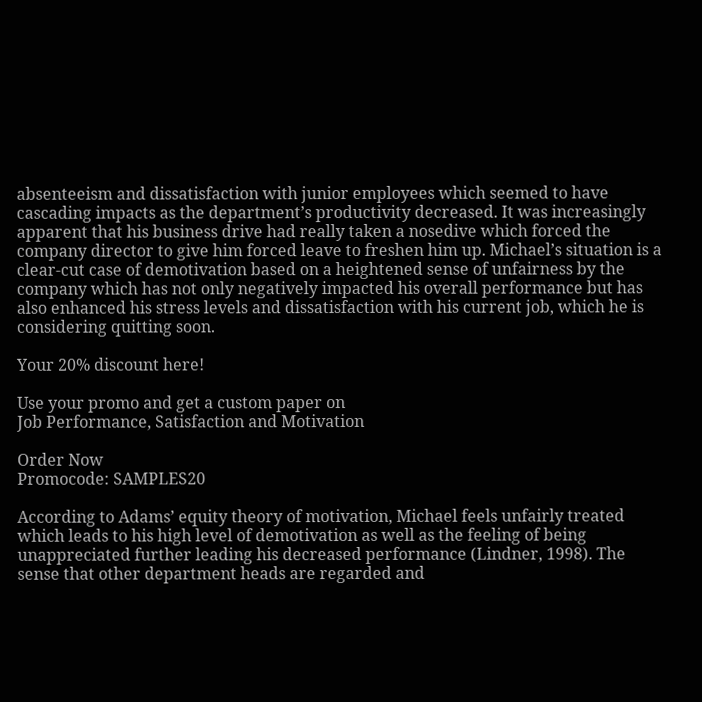absenteeism and dissatisfaction with junior employees which seemed to have cascading impacts as the department’s productivity decreased. It was increasingly apparent that his business drive had really taken a nosedive which forced the company director to give him forced leave to freshen him up. Michael’s situation is a clear-cut case of demotivation based on a heightened sense of unfairness by the company which has not only negatively impacted his overall performance but has also enhanced his stress levels and dissatisfaction with his current job, which he is considering quitting soon.

Your 20% discount here!

Use your promo and get a custom paper on
Job Performance, Satisfaction and Motivation

Order Now
Promocode: SAMPLES20

According to Adams’ equity theory of motivation, Michael feels unfairly treated which leads to his high level of demotivation as well as the feeling of being unappreciated further leading his decreased performance (Lindner, 1998). The sense that other department heads are regarded and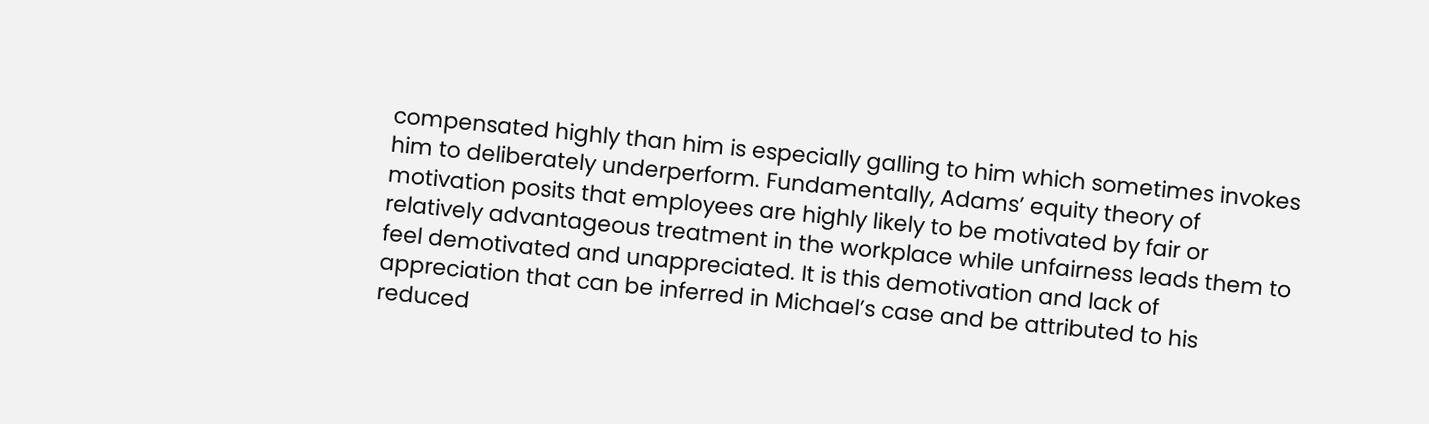compensated highly than him is especially galling to him which sometimes invokes him to deliberately underperform. Fundamentally, Adams’ equity theory of motivation posits that employees are highly likely to be motivated by fair or relatively advantageous treatment in the workplace while unfairness leads them to feel demotivated and unappreciated. It is this demotivation and lack of appreciation that can be inferred in Michael’s case and be attributed to his reduced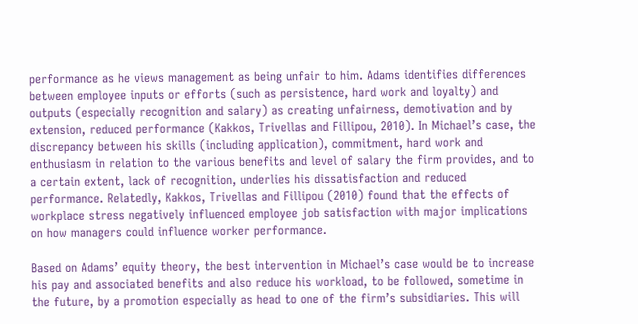performance as he views management as being unfair to him. Adams identifies differences between employee inputs or efforts (such as persistence, hard work and loyalty) and outputs (especially recognition and salary) as creating unfairness, demotivation and by extension, reduced performance (Kakkos, Trivellas and Fillipou, 2010). In Michael’s case, the discrepancy between his skills (including application), commitment, hard work and enthusiasm in relation to the various benefits and level of salary the firm provides, and to a certain extent, lack of recognition, underlies his dissatisfaction and reduced performance. Relatedly, Kakkos, Trivellas and Fillipou (2010) found that the effects of workplace stress negatively influenced employee job satisfaction with major implications on how managers could influence worker performance.

Based on Adams’ equity theory, the best intervention in Michael’s case would be to increase his pay and associated benefits and also reduce his workload, to be followed, sometime in the future, by a promotion especially as head to one of the firm’s subsidiaries. This will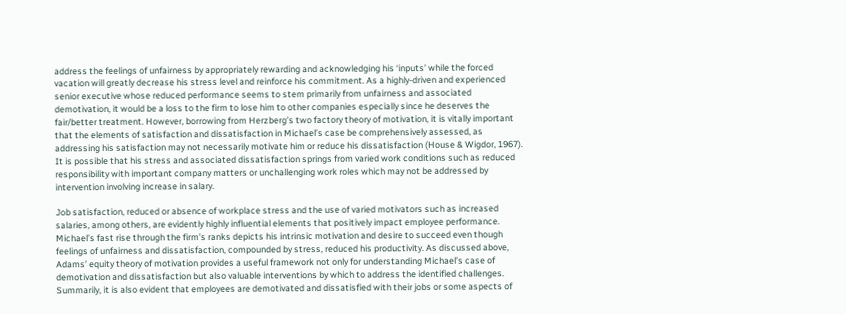address the feelings of unfairness by appropriately rewarding and acknowledging his ‘inputs’ while the forced vacation will greatly decrease his stress level and reinforce his commitment. As a highly-driven and experienced senior executive whose reduced performance seems to stem primarily from unfairness and associated demotivation, it would be a loss to the firm to lose him to other companies especially since he deserves the fair/better treatment. However, borrowing from Herzberg’s two factory theory of motivation, it is vitally important that the elements of satisfaction and dissatisfaction in Michael’s case be comprehensively assessed, as addressing his satisfaction may not necessarily motivate him or reduce his dissatisfaction (House & Wigdor, 1967). It is possible that his stress and associated dissatisfaction springs from varied work conditions such as reduced responsibility with important company matters or unchallenging work roles which may not be addressed by intervention involving increase in salary.

Job satisfaction, reduced or absence of workplace stress and the use of varied motivators such as increased salaries, among others, are evidently highly influential elements that positively impact employee performance. Michael’s fast rise through the firm’s ranks depicts his intrinsic motivation and desire to succeed even though feelings of unfairness and dissatisfaction, compounded by stress, reduced his productivity. As discussed above, Adams’ equity theory of motivation provides a useful framework not only for understanding Michael’s case of demotivation and dissatisfaction but also valuable interventions by which to address the identified challenges. Summarily, it is also evident that employees are demotivated and dissatisfied with their jobs or some aspects of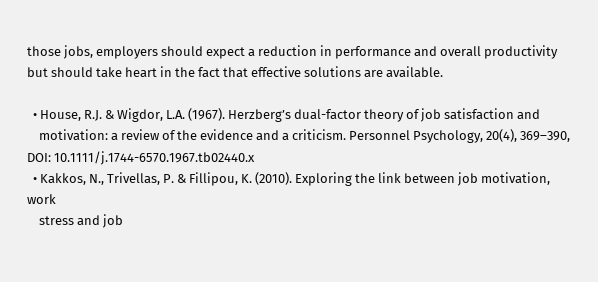those jobs, employers should expect a reduction in performance and overall productivity but should take heart in the fact that effective solutions are available.

  • House, R.J. & Wigdor, L.A. (1967). Herzberg’s dual-factor theory of job satisfaction and
    motivation: a review of the evidence and a criticism. Personnel Psychology, 20(4), 369–390, DOI: 10.1111/j.1744-6570.1967.tb02440.x
  • Kakkos, N., Trivellas, P. & Fillipou, K. (2010). Exploring the link between job motivation, work
    stress and job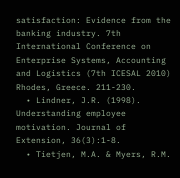satisfaction: Evidence from the banking industry. 7th International Conference on Enterprise Systems, Accounting and Logistics (7th ICESAL 2010) Rhodes, Greece. 211-230.
  • Lindner, J.R. (1998). Understanding employee motivation. Journal of Extension, 36(3):1-8.
  • Tietjen, M.A. & Myers, R.M.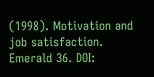(1998). Motivation and job satisfaction. Emerald 36. DOI: